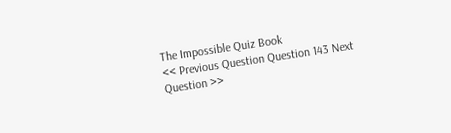The Impossible Quiz Book
<< Previous Question Question 143 Next Question >>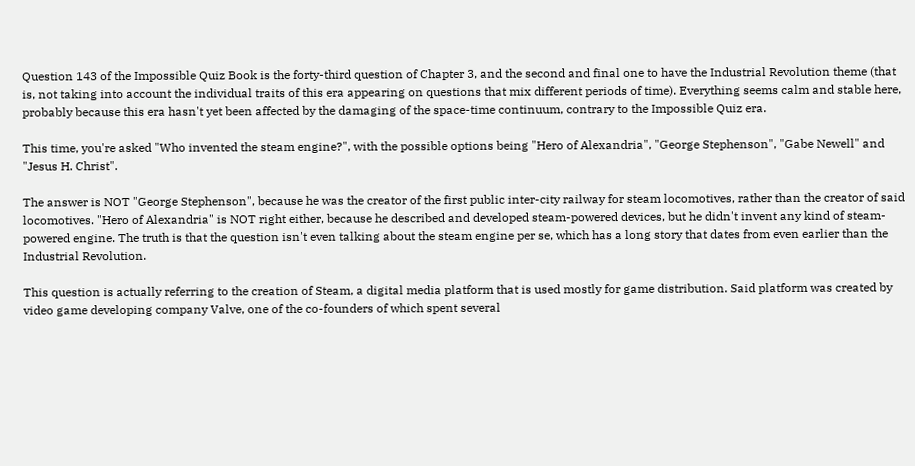Question 143 of the Impossible Quiz Book is the forty-third question of Chapter 3, and the second and final one to have the Industrial Revolution theme (that is, not taking into account the individual traits of this era appearing on questions that mix different periods of time). Everything seems calm and stable here, probably because this era hasn't yet been affected by the damaging of the space-time continuum, contrary to the Impossible Quiz era.

This time, you're asked "Who invented the steam engine?", with the possible options being "Hero of Alexandria", "George Stephenson", "Gabe Newell" and "Jesus H. Christ".

The answer is NOT "George Stephenson", because he was the creator of the first public inter-city railway for steam locomotives, rather than the creator of said locomotives. "Hero of Alexandria" is NOT right either, because he described and developed steam-powered devices, but he didn't invent any kind of steam-powered engine. The truth is that the question isn't even talking about the steam engine per se, which has a long story that dates from even earlier than the Industrial Revolution.

This question is actually referring to the creation of Steam, a digital media platform that is used mostly for game distribution. Said platform was created by video game developing company Valve, one of the co-founders of which spent several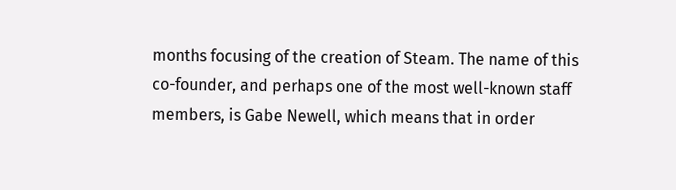months focusing of the creation of Steam. The name of this co-founder, and perhaps one of the most well-known staff members, is Gabe Newell, which means that in order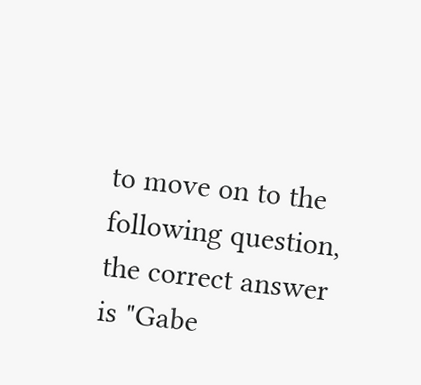to move on to the following question, the correct answer is "Gabe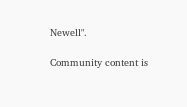Newell".

Community content is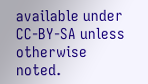available under CC-BY-SA unless otherwise noted.